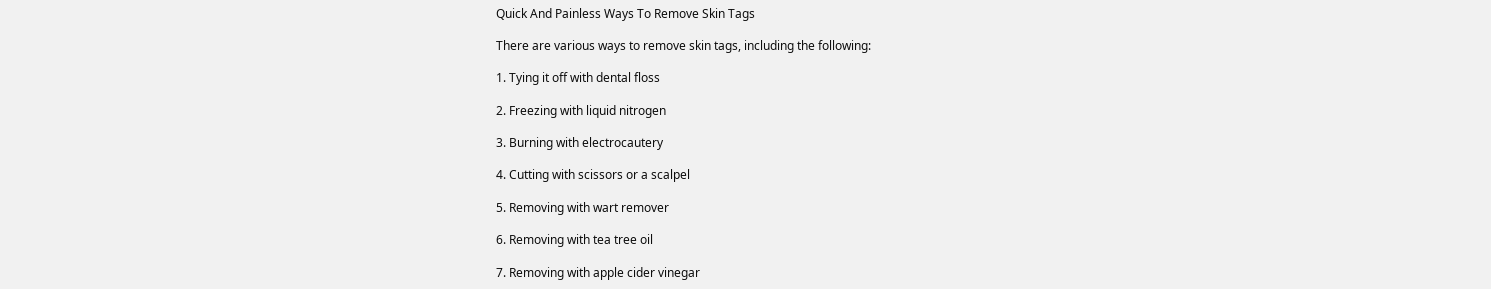Quick And Painless Ways To Remove Skin Tags

There are various ways to remove skin tags, including the following:

1. Tying it off with dental floss

2. Freezing with liquid nitrogen

3. Burning with electrocautery

4. Cutting with scissors or a scalpel

5. Removing with wart remover

6. Removing with tea tree oil

7. Removing with apple cider vinegar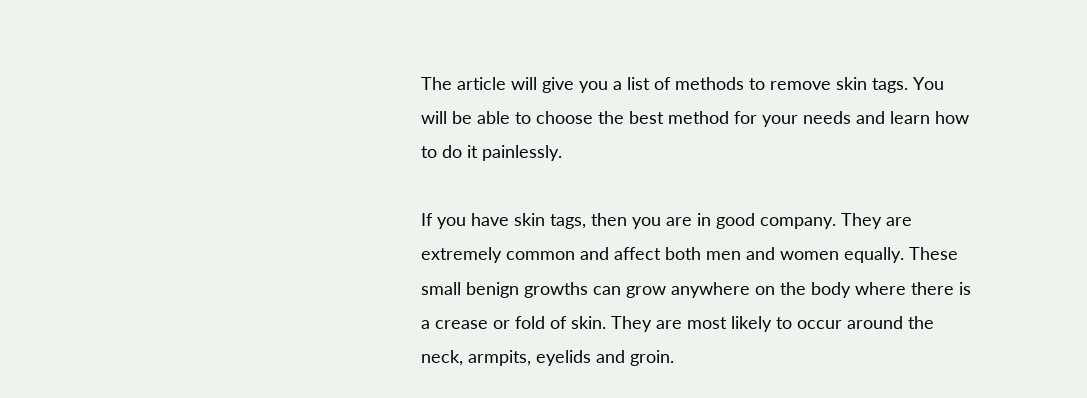The article will give you a list of methods to remove skin tags. You will be able to choose the best method for your needs and learn how to do it painlessly.

If you have skin tags, then you are in good company. They are extremely common and affect both men and women equally. These small benign growths can grow anywhere on the body where there is a crease or fold of skin. They are most likely to occur around the neck, armpits, eyelids and groin.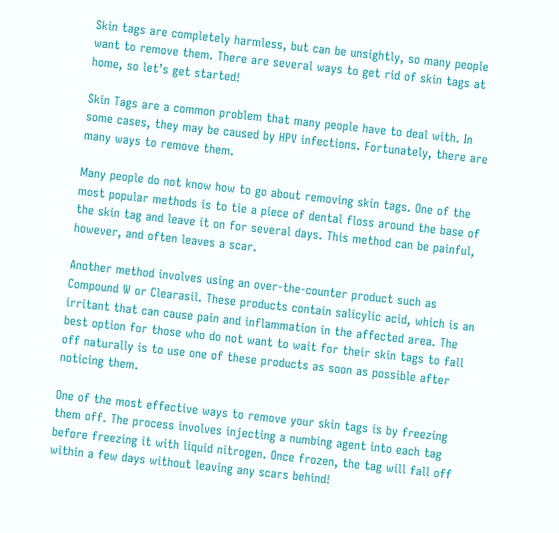Skin tags are completely harmless, but can be unsightly, so many people want to remove them. There are several ways to get rid of skin tags at home, so let’s get started!

Skin Tags are a common problem that many people have to deal with. In some cases, they may be caused by HPV infections. Fortunately, there are many ways to remove them.

Many people do not know how to go about removing skin tags. One of the most popular methods is to tie a piece of dental floss around the base of the skin tag and leave it on for several days. This method can be painful, however, and often leaves a scar.

Another method involves using an over-the-counter product such as Compound W or Clearasil. These products contain salicylic acid, which is an irritant that can cause pain and inflammation in the affected area. The best option for those who do not want to wait for their skin tags to fall off naturally is to use one of these products as soon as possible after noticing them.

One of the most effective ways to remove your skin tags is by freezing them off. The process involves injecting a numbing agent into each tag before freezing it with liquid nitrogen. Once frozen, the tag will fall off within a few days without leaving any scars behind!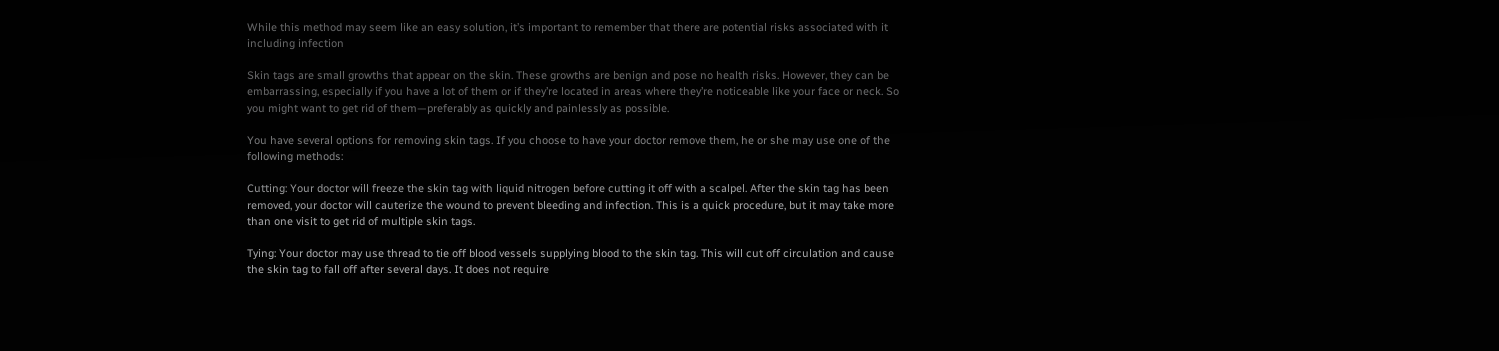While this method may seem like an easy solution, it’s important to remember that there are potential risks associated with it including infection

Skin tags are small growths that appear on the skin. These growths are benign and pose no health risks. However, they can be embarrassing, especially if you have a lot of them or if they’re located in areas where they’re noticeable like your face or neck. So you might want to get rid of them—preferably as quickly and painlessly as possible.

You have several options for removing skin tags. If you choose to have your doctor remove them, he or she may use one of the following methods:

Cutting: Your doctor will freeze the skin tag with liquid nitrogen before cutting it off with a scalpel. After the skin tag has been removed, your doctor will cauterize the wound to prevent bleeding and infection. This is a quick procedure, but it may take more than one visit to get rid of multiple skin tags.

Tying: Your doctor may use thread to tie off blood vessels supplying blood to the skin tag. This will cut off circulation and cause the skin tag to fall off after several days. It does not require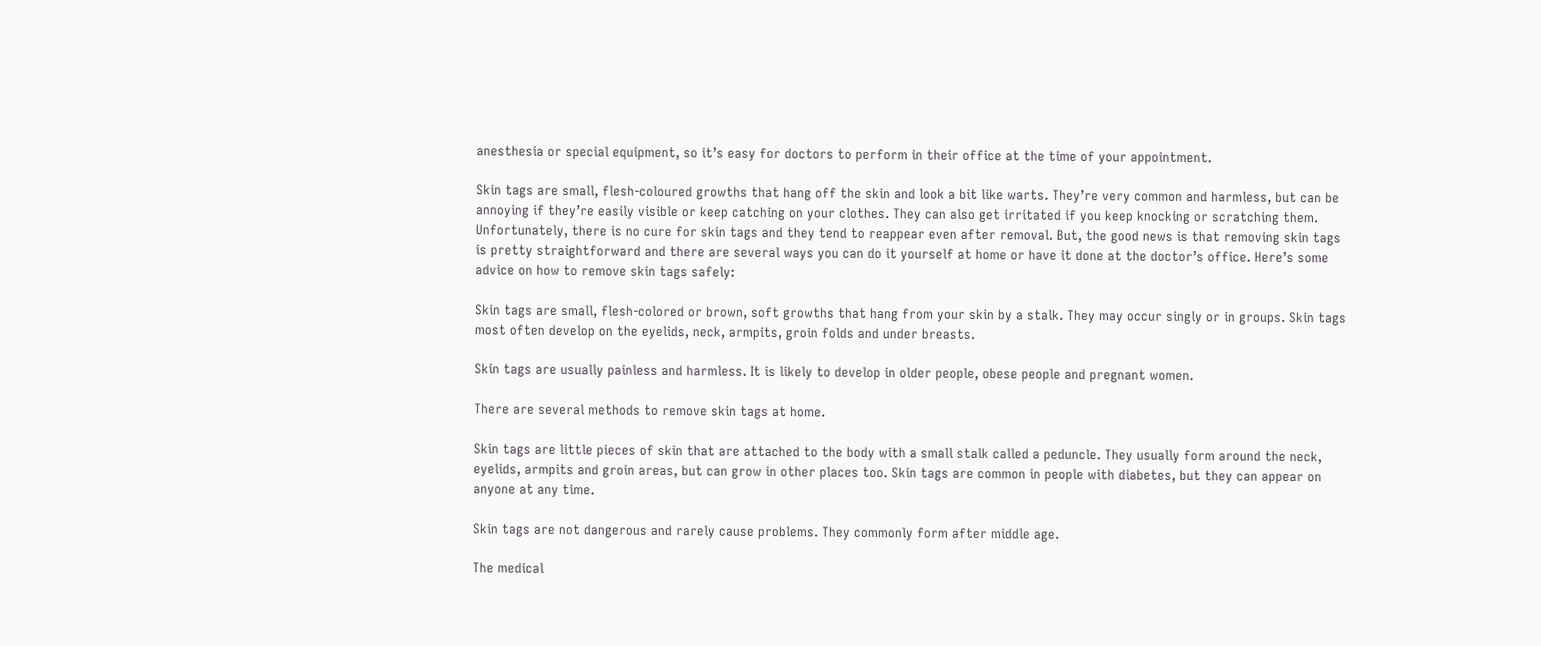anesthesia or special equipment, so it’s easy for doctors to perform in their office at the time of your appointment.

Skin tags are small, flesh-coloured growths that hang off the skin and look a bit like warts. They’re very common and harmless, but can be annoying if they’re easily visible or keep catching on your clothes. They can also get irritated if you keep knocking or scratching them. Unfortunately, there is no cure for skin tags and they tend to reappear even after removal. But, the good news is that removing skin tags is pretty straightforward and there are several ways you can do it yourself at home or have it done at the doctor’s office. Here’s some advice on how to remove skin tags safely:

Skin tags are small, flesh-colored or brown, soft growths that hang from your skin by a stalk. They may occur singly or in groups. Skin tags most often develop on the eyelids, neck, armpits, groin folds and under breasts.

Skin tags are usually painless and harmless. It is likely to develop in older people, obese people and pregnant women.

There are several methods to remove skin tags at home.

Skin tags are little pieces of skin that are attached to the body with a small stalk called a peduncle. They usually form around the neck, eyelids, armpits and groin areas, but can grow in other places too. Skin tags are common in people with diabetes, but they can appear on anyone at any time.

Skin tags are not dangerous and rarely cause problems. They commonly form after middle age.

The medical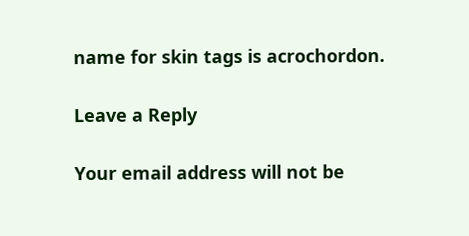name for skin tags is acrochordon.

Leave a Reply

Your email address will not be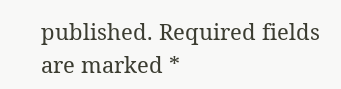published. Required fields are marked *